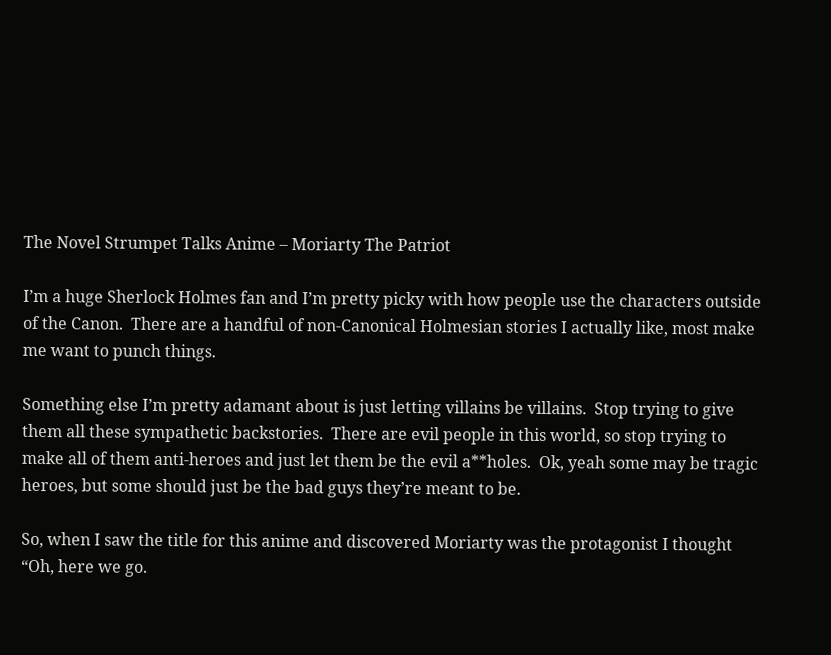The Novel Strumpet Talks Anime – Moriarty The Patriot

I’m a huge Sherlock Holmes fan and I’m pretty picky with how people use the characters outside of the Canon.  There are a handful of non-Canonical Holmesian stories I actually like, most make me want to punch things.

Something else I’m pretty adamant about is just letting villains be villains.  Stop trying to give them all these sympathetic backstories.  There are evil people in this world, so stop trying to make all of them anti-heroes and just let them be the evil a**holes.  Ok, yeah some may be tragic heroes, but some should just be the bad guys they’re meant to be.

So, when I saw the title for this anime and discovered Moriarty was the protagonist I thought “Oh, here we go.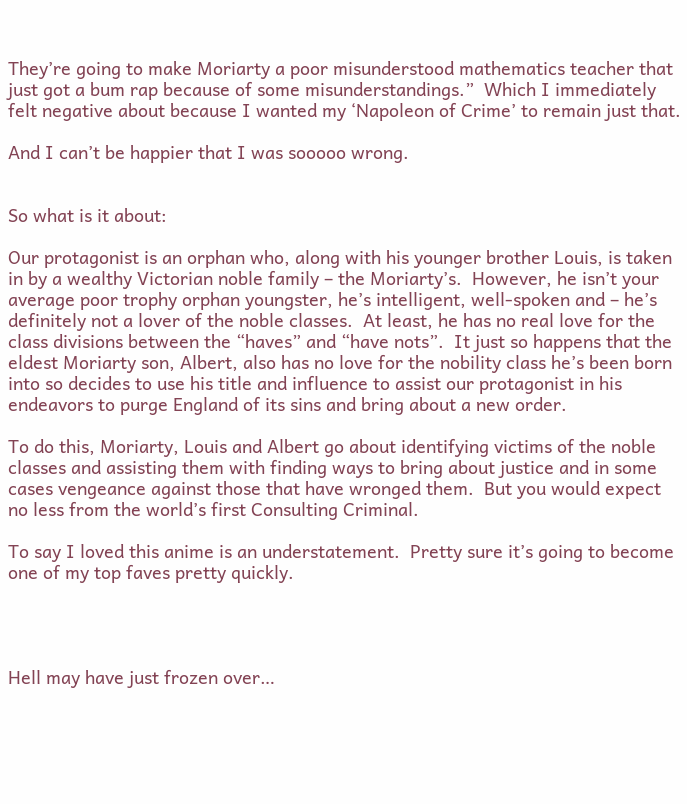They’re going to make Moriarty a poor misunderstood mathematics teacher that just got a bum rap because of some misunderstandings.”  Which I immediately felt negative about because I wanted my ‘Napoleon of Crime’ to remain just that.

And I can’t be happier that I was sooooo wrong.


So what is it about:

Our protagonist is an orphan who, along with his younger brother Louis, is taken in by a wealthy Victorian noble family – the Moriarty’s.  However, he isn’t your average poor trophy orphan youngster, he’s intelligent, well-spoken and – he’s definitely not a lover of the noble classes.  At least, he has no real love for the class divisions between the “haves” and “have nots”.  It just so happens that the eldest Moriarty son, Albert, also has no love for the nobility class he’s been born into so decides to use his title and influence to assist our protagonist in his endeavors to purge England of its sins and bring about a new order.

To do this, Moriarty, Louis and Albert go about identifying victims of the noble classes and assisting them with finding ways to bring about justice and in some cases vengeance against those that have wronged them.  But you would expect no less from the world’s first Consulting Criminal.

To say I loved this anime is an understatement.  Pretty sure it’s going to become one of my top faves pretty quickly.




Hell may have just frozen over…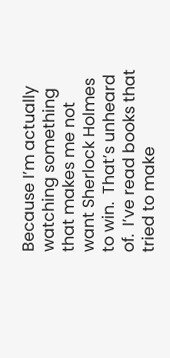Because I’m actually watching something that makes me not want Sherlock Holmes to win.  That’s unheard of.  I’ve read books that tried to make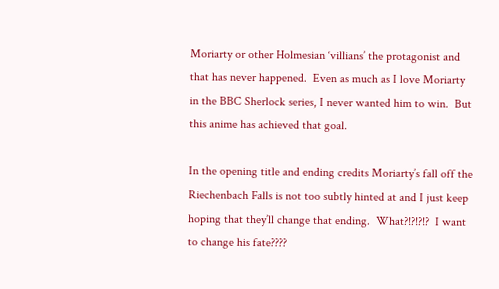Moriarty or other Holmesian ‘villians’ the protagonist and that has never happened.  Even as much as I love Moriarty in the BBC Sherlock series, I never wanted him to win.  But this anime has achieved that goal.

In the opening title and ending credits Moriarty’s fall off the Riechenbach Falls is not too subtly hinted at and I just keep hoping that they’ll change that ending.  What?!?!?!?  I want to change his fate????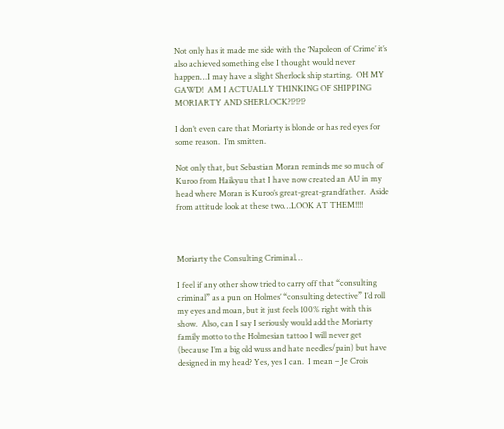Not only has it made me side with the ‘Napoleon of Crime’ it’s also achieved something else I thought would never happen…I may have a slight Sherlock ship starting.  OH MY GAWD!  AM I ACTUALLY THINKING OF SHIPPING MORIARTY AND SHERLOCK?!?!?!?

I don’t even care that Moriarty is blonde or has red eyes for some reason.  I’m smitten.

Not only that, but Sebastian Moran reminds me so much of Kuroo from Haikyuu that I have now created an AU in my head where Moran is Kuroo’s great-great-grandfather.  Aside from attitude look at these two…LOOK AT THEM!!!!



Moriarty the Consulting Criminal…

I feel if any other show tried to carry off that “consulting criminal” as a pun on Holmes’ “consulting detective” I’d roll my eyes and moan, but it just feels 100% right with this show.  Also, can I say I seriously would add the Moriarty family motto to the Holmesian tattoo I will never get (because I’m a big old wuss and hate needles/pain) but have designed in my head? Yes, yes I can.  I mean – Je Crois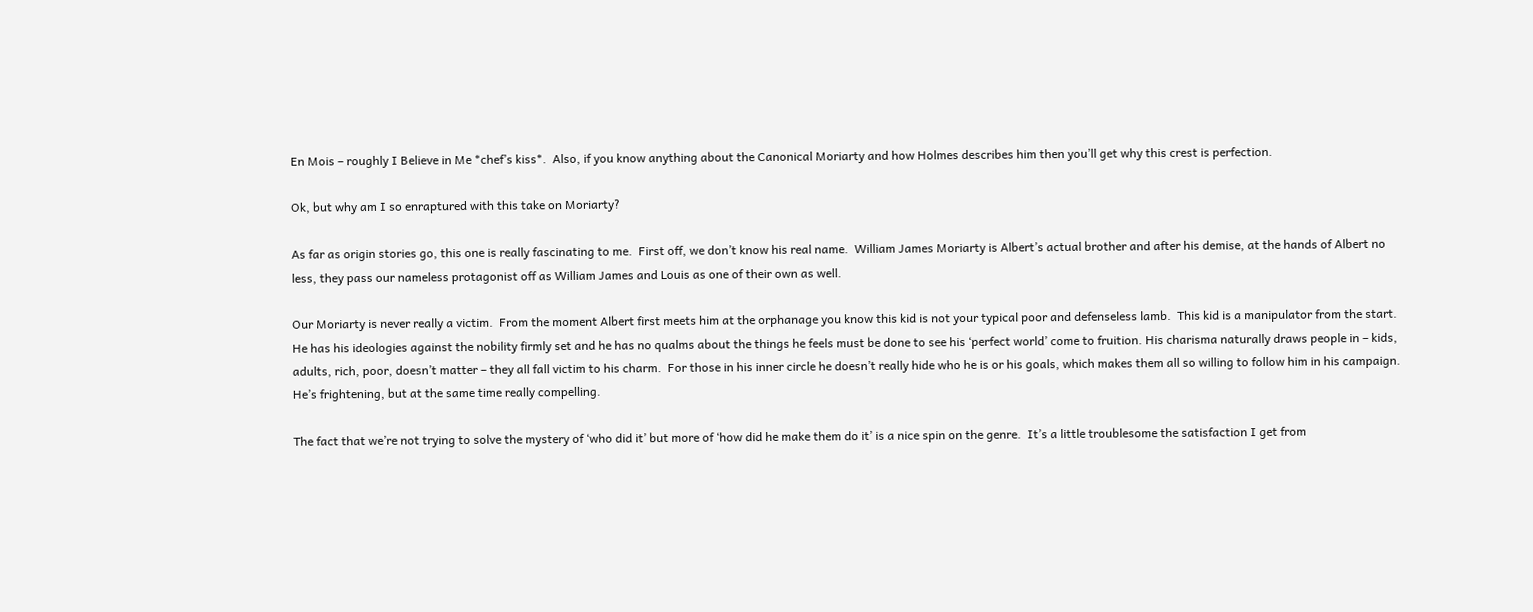En Mois – roughly I Believe in Me *chef’s kiss*.  Also, if you know anything about the Canonical Moriarty and how Holmes describes him then you’ll get why this crest is perfection.

Ok, but why am I so enraptured with this take on Moriarty?

As far as origin stories go, this one is really fascinating to me.  First off, we don’t know his real name.  William James Moriarty is Albert’s actual brother and after his demise, at the hands of Albert no less, they pass our nameless protagonist off as William James and Louis as one of their own as well.

Our Moriarty is never really a victim.  From the moment Albert first meets him at the orphanage you know this kid is not your typical poor and defenseless lamb.  This kid is a manipulator from the start.  He has his ideologies against the nobility firmly set and he has no qualms about the things he feels must be done to see his ‘perfect world’ come to fruition. His charisma naturally draws people in – kids, adults, rich, poor, doesn’t matter – they all fall victim to his charm.  For those in his inner circle he doesn’t really hide who he is or his goals, which makes them all so willing to follow him in his campaign. He’s frightening, but at the same time really compelling.

The fact that we’re not trying to solve the mystery of ‘who did it’ but more of ‘how did he make them do it’ is a nice spin on the genre.  It’s a little troublesome the satisfaction I get from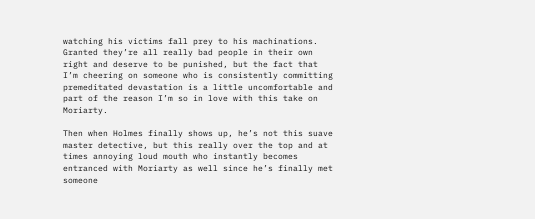watching his victims fall prey to his machinations.  Granted they’re all really bad people in their own right and deserve to be punished, but the fact that I’m cheering on someone who is consistently committing premeditated devastation is a little uncomfortable and part of the reason I’m so in love with this take on Moriarty.

Then when Holmes finally shows up, he’s not this suave master detective, but this really over the top and at times annoying loud mouth who instantly becomes entranced with Moriarty as well since he’s finally met someone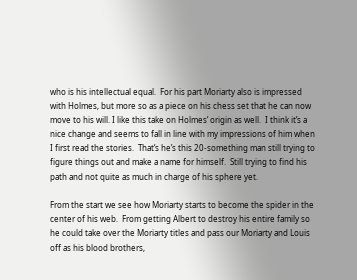who is his intellectual equal.  For his part Moriarty also is impressed with Holmes, but more so as a piece on his chess set that he can now move to his will. I like this take on Holmes’ origin as well.  I think it’s a nice change and seems to fall in line with my impressions of him when I first read the stories.  That’s he’s this 20-something man still trying to figure things out and make a name for himself.  Still trying to find his path and not quite as much in charge of his sphere yet.

From the start we see how Moriarty starts to become the spider in the center of his web.  From getting Albert to destroy his entire family so he could take over the Moriarty titles and pass our Moriarty and Louis off as his blood brothers,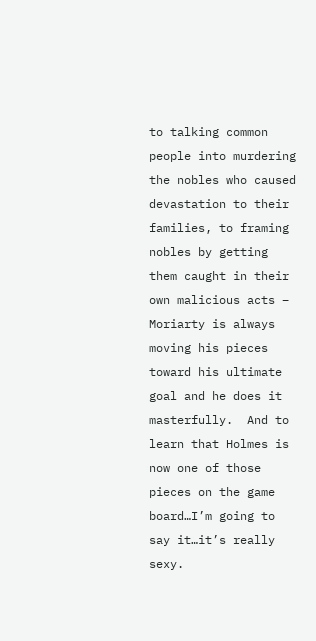to talking common people into murdering the nobles who caused devastation to their families, to framing nobles by getting them caught in their own malicious acts – Moriarty is always moving his pieces toward his ultimate goal and he does it masterfully.  And to learn that Holmes is now one of those pieces on the game board…I’m going to say it…it’s really sexy.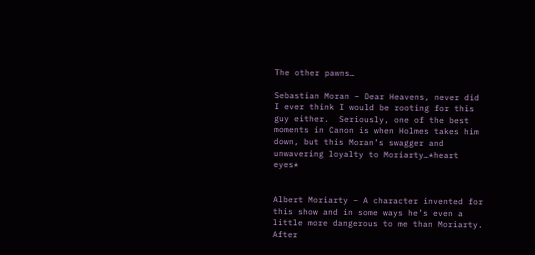The other pawns…

Sebastian Moran – Dear Heavens, never did I ever think I would be rooting for this guy either.  Seriously, one of the best moments in Canon is when Holmes takes him down, but this Moran’s swagger and unwavering loyalty to Moriarty…*heart eyes*


Albert Moriarty – A character invented for this show and in some ways he’s even a little more dangerous to me than Moriarty.  After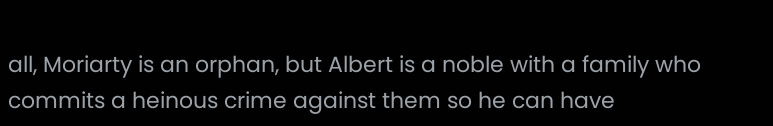all, Moriarty is an orphan, but Albert is a noble with a family who commits a heinous crime against them so he can have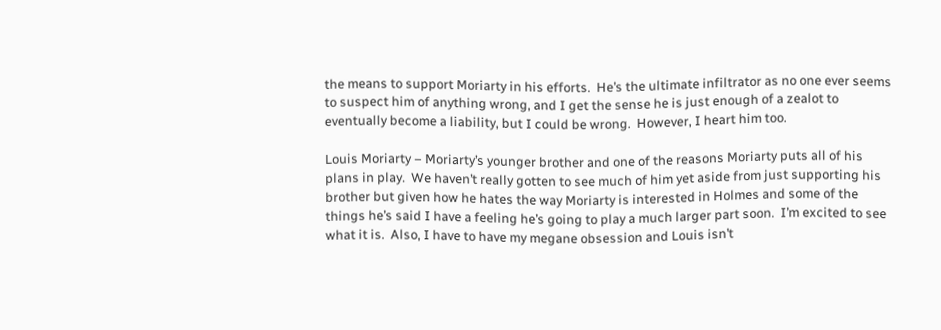the means to support Moriarty in his efforts.  He’s the ultimate infiltrator as no one ever seems to suspect him of anything wrong, and I get the sense he is just enough of a zealot to eventually become a liability, but I could be wrong.  However, I heart him too.

Louis Moriarty – Moriarty’s younger brother and one of the reasons Moriarty puts all of his plans in play.  We haven’t really gotten to see much of him yet aside from just supporting his brother but given how he hates the way Moriarty is interested in Holmes and some of the things he’s said I have a feeling he’s going to play a much larger part soon.  I’m excited to see what it is.  Also, I have to have my megane obsession and Louis isn’t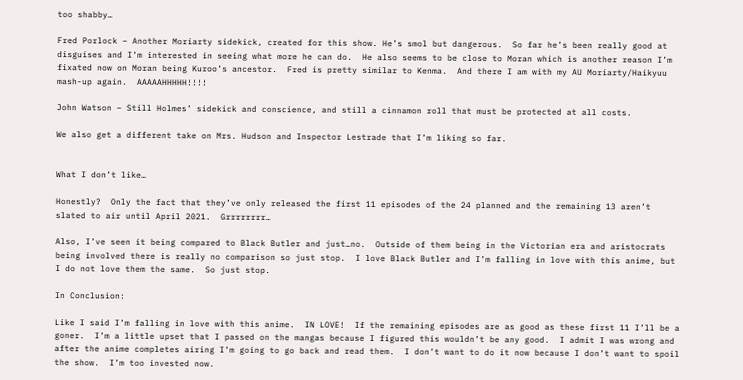too shabby…

Fred Porlock – Another Moriarty sidekick, created for this show. He’s smol but dangerous.  So far he’s been really good at disguises and I’m interested in seeing what more he can do.  He also seems to be close to Moran which is another reason I’m fixated now on Moran being Kuroo’s ancestor.  Fred is pretty similar to Kenma.  And there I am with my AU Moriarty/Haikyuu mash-up again.  AAAAAHHHHH!!!!

John Watson – Still Holmes’ sidekick and conscience, and still a cinnamon roll that must be protected at all costs.

We also get a different take on Mrs. Hudson and Inspector Lestrade that I’m liking so far.


What I don’t like…

Honestly?  Only the fact that they’ve only released the first 11 episodes of the 24 planned and the remaining 13 aren’t slated to air until April 2021.  Grrrrrrrr…

Also, I’ve seen it being compared to Black Butler and just…no.  Outside of them being in the Victorian era and aristocrats being involved there is really no comparison so just stop.  I love Black Butler and I’m falling in love with this anime, but I do not love them the same.  So just stop.

In Conclusion:

Like I said I’m falling in love with this anime.  IN LOVE!  If the remaining episodes are as good as these first 11 I’ll be a goner.  I’m a little upset that I passed on the mangas because I figured this wouldn’t be any good.  I admit I was wrong and after the anime completes airing I’m going to go back and read them.  I don’t want to do it now because I don’t want to spoil the show.  I’m too invested now.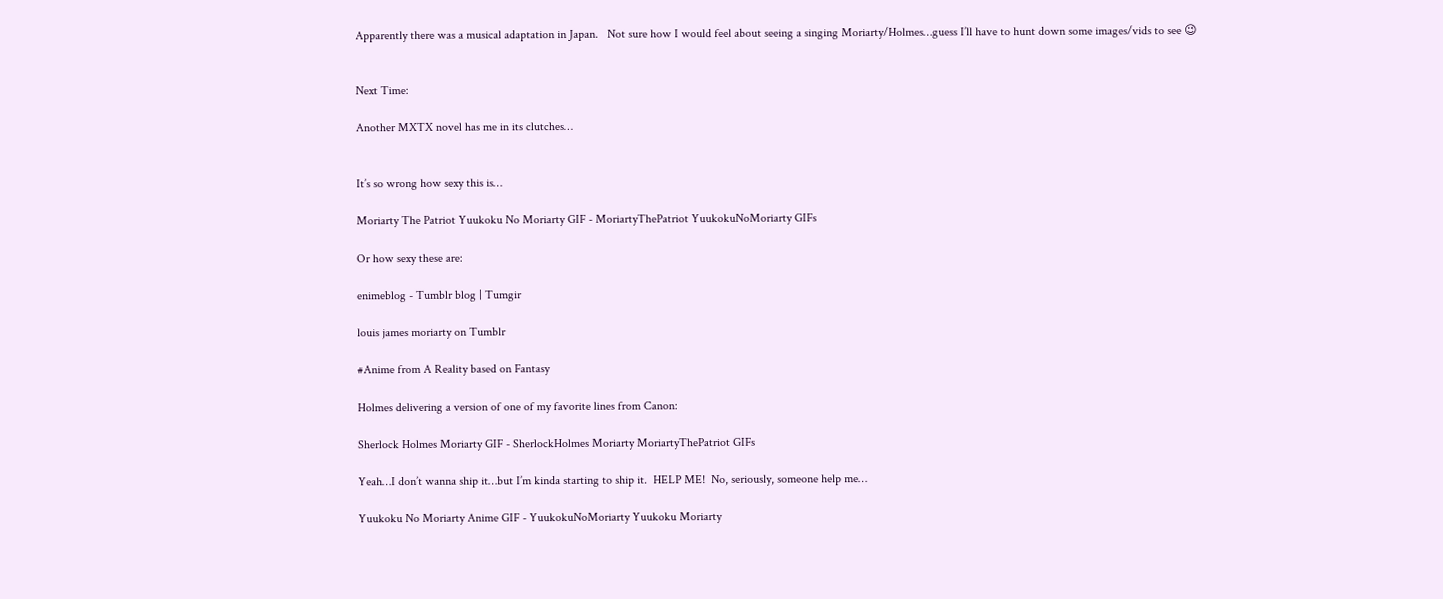Apparently there was a musical adaptation in Japan.   Not sure how I would feel about seeing a singing Moriarty/Holmes…guess I’ll have to hunt down some images/vids to see 😉


Next Time:

Another MXTX novel has me in its clutches…


It’s so wrong how sexy this is…

Moriarty The Patriot Yuukoku No Moriarty GIF - MoriartyThePatriot YuukokuNoMoriarty GIFs

Or how sexy these are:

enimeblog - Tumblr blog | Tumgir

louis james moriarty on Tumblr

#Anime from A Reality based on Fantasy

Holmes delivering a version of one of my favorite lines from Canon:

Sherlock Holmes Moriarty GIF - SherlockHolmes Moriarty MoriartyThePatriot GIFs

Yeah…I don’t wanna ship it…but I’m kinda starting to ship it.  HELP ME!  No, seriously, someone help me…

Yuukoku No Moriarty Anime GIF - YuukokuNoMoriarty Yuukoku Moriarty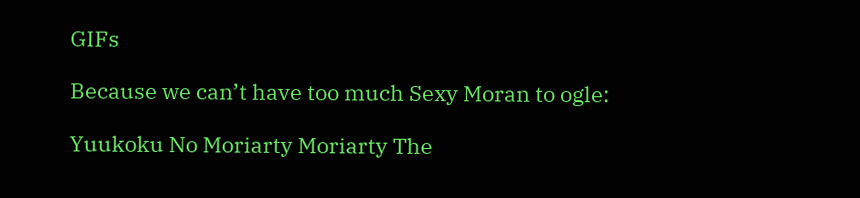GIFs

Because we can’t have too much Sexy Moran to ogle:

Yuukoku No Moriarty Moriarty The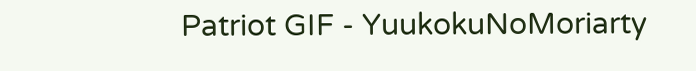Patriot GIF - YuukokuNoMoriarty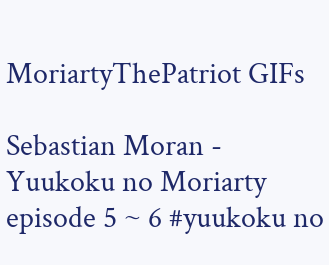MoriartyThePatriot GIFs

Sebastian Moran - Yuukoku no Moriarty episode 5 ~ 6 #yuukoku no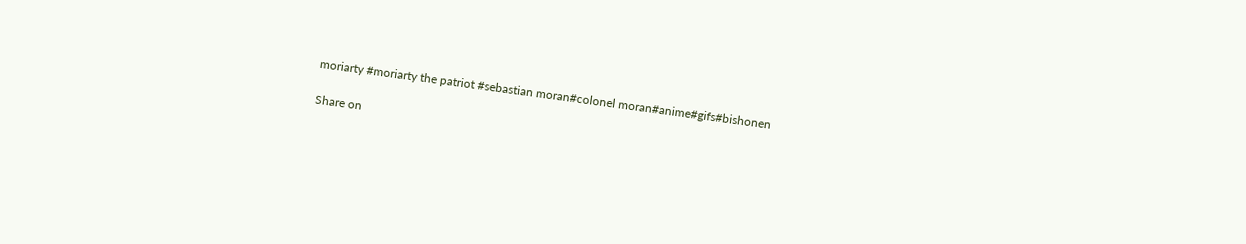moriarty #moriarty the patriot #sebastian moran#colonel moran#anime#gifs#bishonen

Share on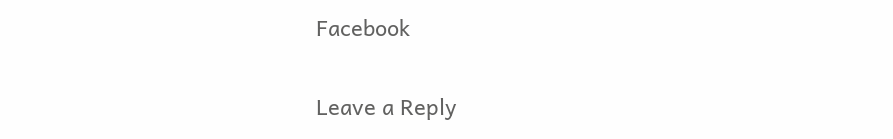Facebook

Leave a Reply